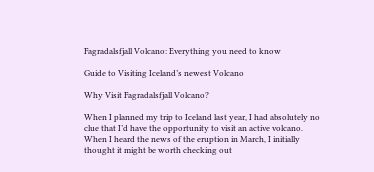Fagradalsfjall Volcano: Everything you need to know

Guide to Visiting Iceland’s newest Volcano

Why Visit Fagradalsfjall Volcano?

When I planned my trip to Iceland last year, I had absolutely no clue that I’d have the opportunity to visit an active volcano. When I heard the news of the eruption in March, I initially thought it might be worth checking out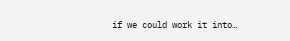if we could work it into…